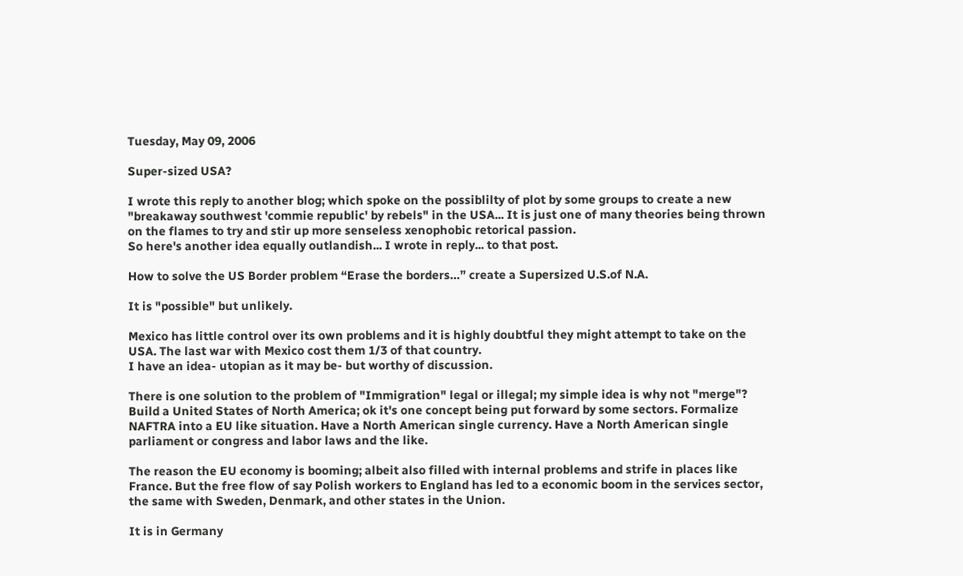Tuesday, May 09, 2006

Super-sized USA?

I wrote this reply to another blog; which spoke on the possiblilty of plot by some groups to create a new "breakaway southwest 'commie republic' by rebels" in the USA... It is just one of many theories being thrown on the flames to try and stir up more senseless xenophobic retorical passion.
So here's another idea equally outlandish... I wrote in reply... to that post.

How to solve the US Border problem “Erase the borders…” create a Supersized U.S.of N.A.

It is "possible" but unlikely.

Mexico has little control over its own problems and it is highly doubtful they might attempt to take on the USA. The last war with Mexico cost them 1/3 of that country.
I have an idea- utopian as it may be- but worthy of discussion.

There is one solution to the problem of "Immigration" legal or illegal; my simple idea is why not "merge"? Build a United States of North America; ok it's one concept being put forward by some sectors. Formalize NAFTRA into a EU like situation. Have a North American single currency. Have a North American single parliament or congress and labor laws and the like.

The reason the EU economy is booming; albeit also filled with internal problems and strife in places like France. But the free flow of say Polish workers to England has led to a economic boom in the services sector, the same with Sweden, Denmark, and other states in the Union.

It is in Germany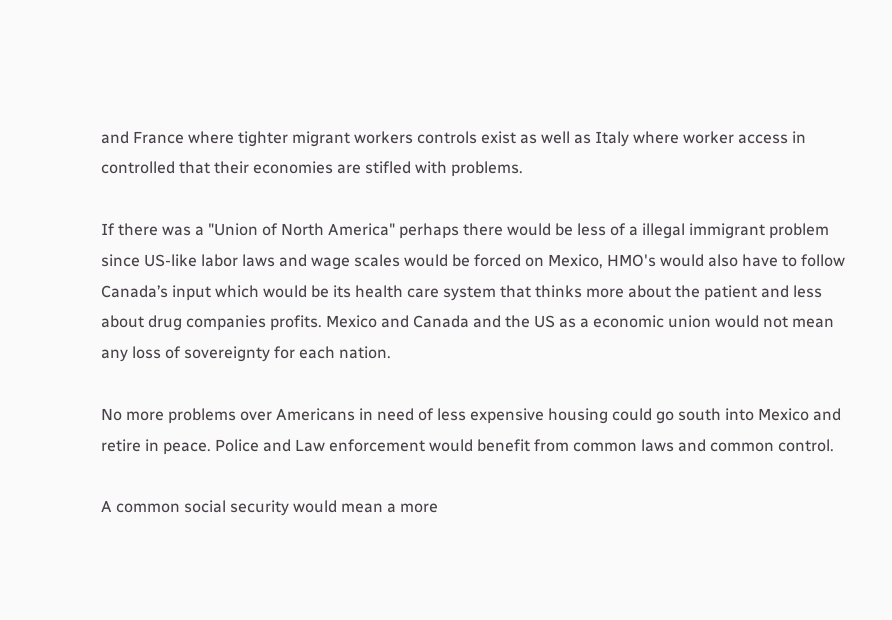and France where tighter migrant workers controls exist as well as Italy where worker access in controlled that their economies are stifled with problems.

If there was a "Union of North America" perhaps there would be less of a illegal immigrant problem since US-like labor laws and wage scales would be forced on Mexico, HMO's would also have to follow Canada’s input which would be its health care system that thinks more about the patient and less about drug companies profits. Mexico and Canada and the US as a economic union would not mean any loss of sovereignty for each nation.

No more problems over Americans in need of less expensive housing could go south into Mexico and retire in peace. Police and Law enforcement would benefit from common laws and common control.

A common social security would mean a more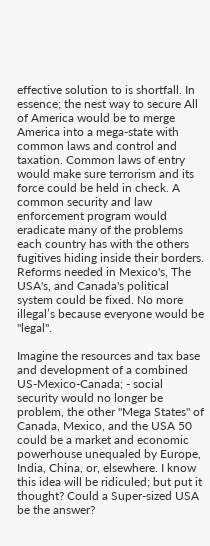effective solution to is shortfall. In essence; the nest way to secure All of America would be to merge America into a mega-state with common laws and control and taxation. Common laws of entry would make sure terrorism and its force could be held in check. A common security and law enforcement program would eradicate many of the problems each country has with the others fugitives hiding inside their borders.
Reforms needed in Mexico's, The USA's, and Canada's political system could be fixed. No more illegal’s because everyone would be "legal".

Imagine the resources and tax base and development of a combined US-Mexico-Canada; - social security would no longer be problem, the other "Mega States" of Canada, Mexico, and the USA 50 could be a market and economic powerhouse unequaled by Europe, India, China, or, elsewhere. I know this idea will be ridiculed; but put it thought? Could a Super-sized USA be the answer?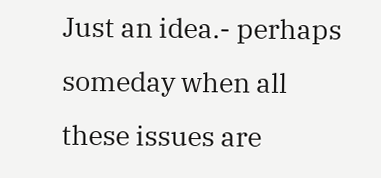Just an idea.- perhaps someday when all these issues are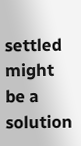settled might be a solution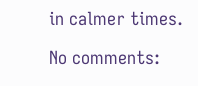in calmer times.

No comments: